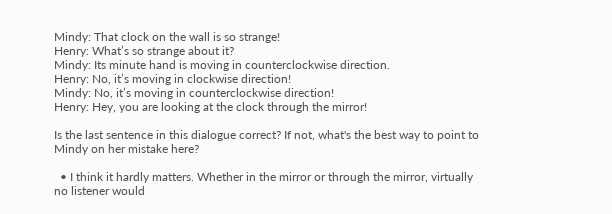Mindy: That clock on the wall is so strange!
Henry: What’s so strange about it?
Mindy: Its minute hand is moving in counterclockwise direction.
Henry: No, it’s moving in clockwise direction!
Mindy: No, it’s moving in counterclockwise direction!
Henry: Hey, you are looking at the clock through the mirror!

Is the last sentence in this dialogue correct? If not, what's the best way to point to Mindy on her mistake here?

  • I think it hardly matters. Whether in the mirror or through the mirror, virtually no listener would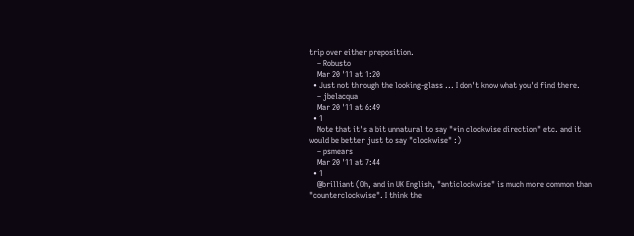trip over either preposition.
    – Robusto
    Mar 20 '11 at 1:20
  • Just not through the looking-glass ... I don't know what you'd find there.
    – jbelacqua
    Mar 20 '11 at 6:49
  • 1
    Note that it's a bit unnatural to say "*in clockwise direction" etc. and it would be better just to say "clockwise" :)
    – psmears
    Mar 20 '11 at 7:44
  • 1
    @brilliant (Oh, and in UK English, "anticlockwise" is much more common than "counterclockwise". I think the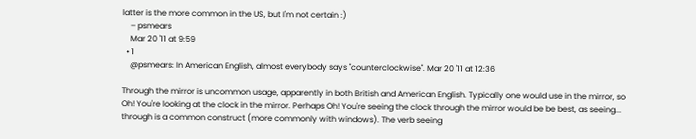latter is the more common in the US, but I'm not certain :)
    – psmears
    Mar 20 '11 at 9:59
  • 1
    @psmears: In American English, almost everybody says "counterclockwise". Mar 20 '11 at 12:36

Through the mirror is uncommon usage, apparently in both British and American English. Typically one would use in the mirror, so Oh! You're looking at the clock in the mirror. Perhaps Oh! You're seeing the clock through the mirror would be be best, as seeing... through is a common construct (more commonly with windows). The verb seeing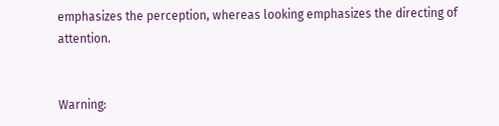emphasizes the perception, whereas looking emphasizes the directing of attention.


Warning: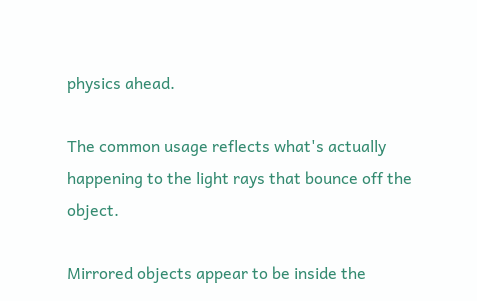physics ahead.

The common usage reflects what's actually happening to the light rays that bounce off the object.

Mirrored objects appear to be inside the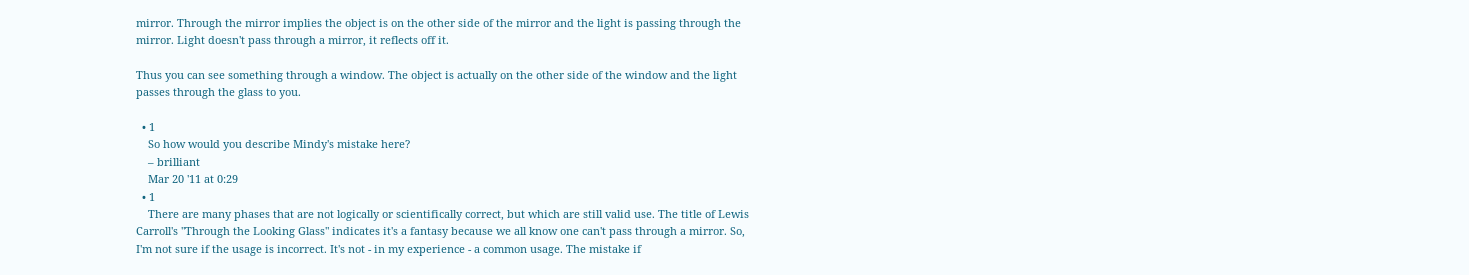mirror. Through the mirror implies the object is on the other side of the mirror and the light is passing through the mirror. Light doesn't pass through a mirror, it reflects off it.

Thus you can see something through a window. The object is actually on the other side of the window and the light passes through the glass to you.

  • 1
    So how would you describe Mindy's mistake here?
    – brilliant
    Mar 20 '11 at 0:29
  • 1
    There are many phases that are not logically or scientifically correct, but which are still valid use. The title of Lewis Carroll's "Through the Looking Glass" indicates it's a fantasy because we all know one can't pass through a mirror. So, I'm not sure if the usage is incorrect. It's not - in my experience - a common usage. The mistake if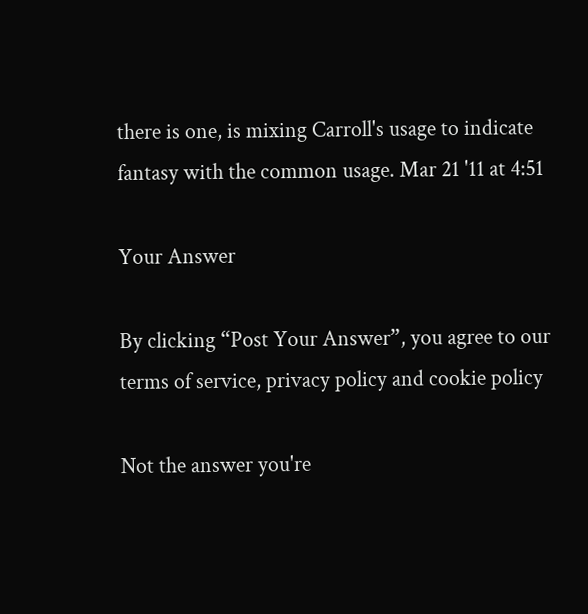there is one, is mixing Carroll's usage to indicate fantasy with the common usage. Mar 21 '11 at 4:51

Your Answer

By clicking “Post Your Answer”, you agree to our terms of service, privacy policy and cookie policy

Not the answer you're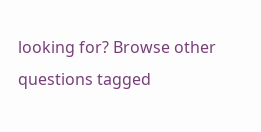looking for? Browse other questions tagged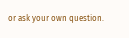or ask your own question.